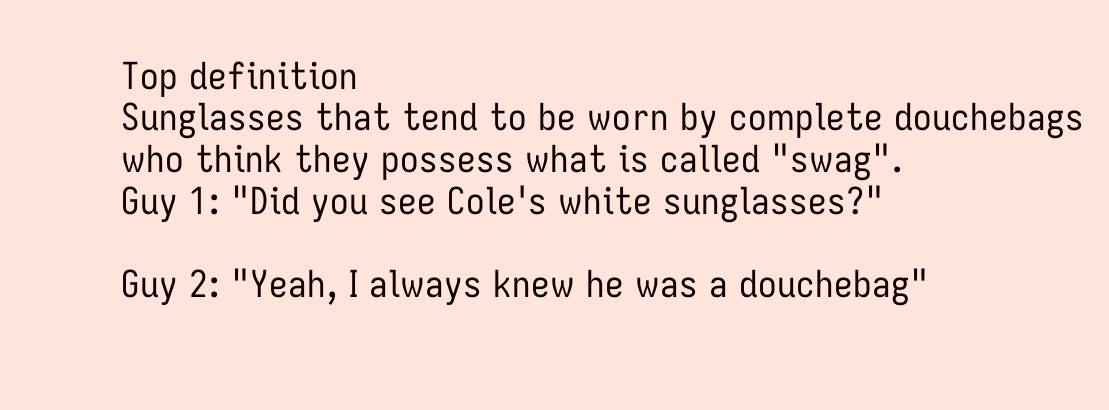Top definition
Sunglasses that tend to be worn by complete douchebags who think they possess what is called "swag".
Guy 1: "Did you see Cole's white sunglasses?"

Guy 2: "Yeah, I always knew he was a douchebag"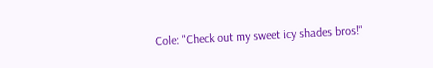Cole: "Check out my sweet icy shades bros!"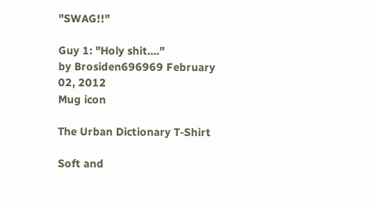"SWAG!!"

Guy 1: "Holy shit...."
by Brosiden696969 February 02, 2012
Mug icon

The Urban Dictionary T-Shirt

Soft and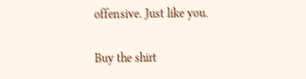offensive. Just like you.

Buy the shirt